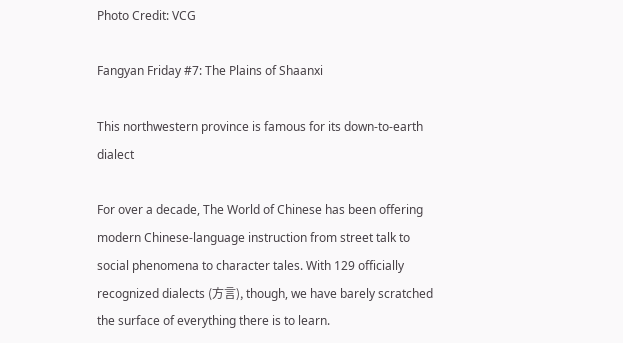Photo Credit: VCG

Fangyan Friday #7: The Plains of Shaanxi

This northwestern province is famous for its down-to-earth dialect

For over a decade, The World of Chinese has been offering modern Chinese-language instruction from street talk to social phenomena to character tales. With 129 officially recognized dialects (方言), though, we have barely scratched the surface of everything there is to learn.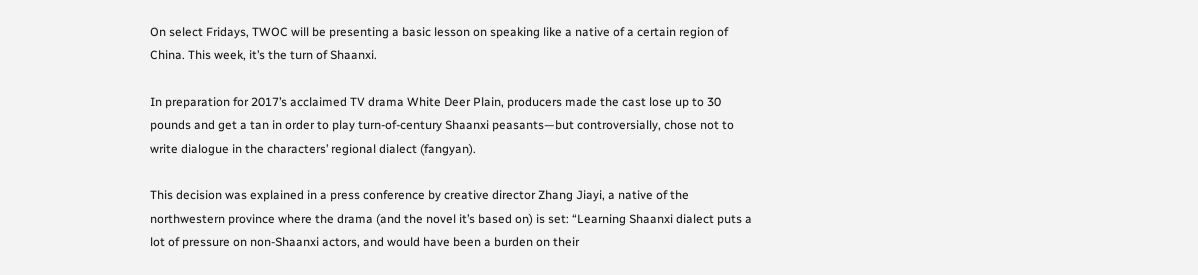On select Fridays, TWOC will be presenting a basic lesson on speaking like a native of a certain region of China. This week, it’s the turn of Shaanxi.

In preparation for 2017’s acclaimed TV drama White Deer Plain, producers made the cast lose up to 30 pounds and get a tan in order to play turn-of-century Shaanxi peasants—but controversially, chose not to write dialogue in the characters’ regional dialect (fangyan).

This decision was explained in a press conference by creative director Zhang Jiayi, a native of the northwestern province where the drama (and the novel it’s based on) is set: “Learning Shaanxi dialect puts a lot of pressure on non-Shaanxi actors, and would have been a burden on their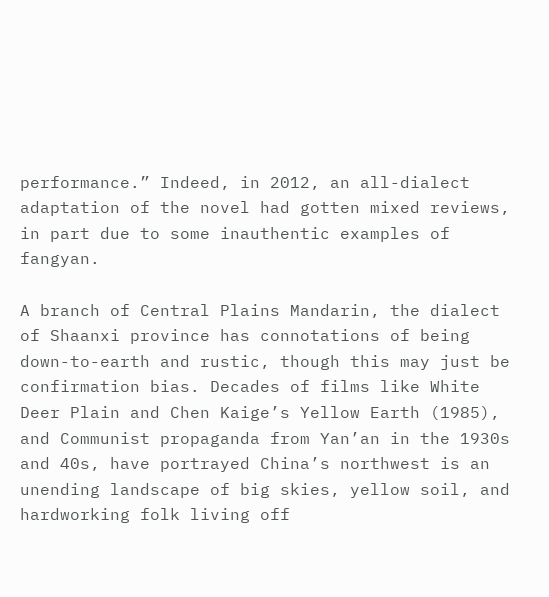performance.” Indeed, in 2012, an all-dialect adaptation of the novel had gotten mixed reviews, in part due to some inauthentic examples of fangyan.

A branch of Central Plains Mandarin, the dialect of Shaanxi province has connotations of being down-to-earth and rustic, though this may just be confirmation bias. Decades of films like White Deer Plain and Chen Kaige’s Yellow Earth (1985), and Communist propaganda from Yan’an in the 1930s and 40s, have portrayed China’s northwest is an unending landscape of big skies, yellow soil, and hardworking folk living off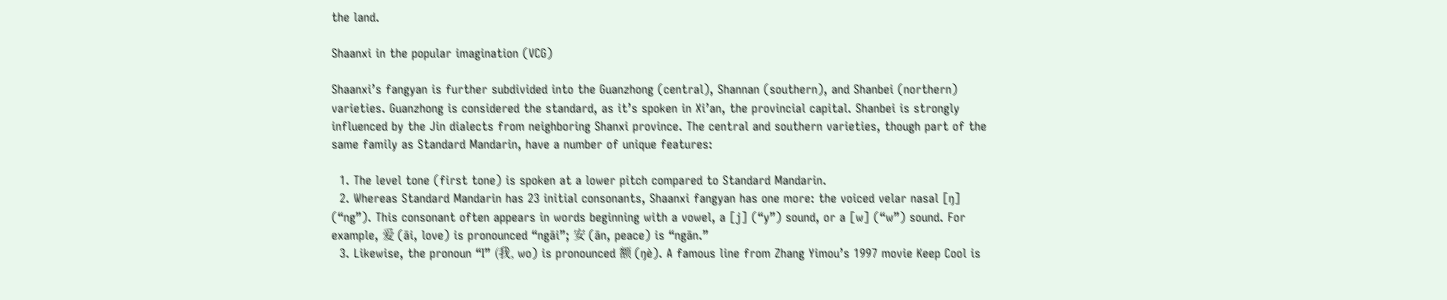the land.

Shaanxi in the popular imagination (VCG)

Shaanxi’s fangyan is further subdivided into the Guanzhong (central), Shannan (southern), and Shanbei (northern) varieties. Guanzhong is considered the standard, as it’s spoken in Xi’an, the provincial capital. Shanbei is strongly influenced by the Jin dialects from neighboring Shanxi province. The central and southern varieties, though part of the same family as Standard Mandarin, have a number of unique features:

  1. The level tone (first tone) is spoken at a lower pitch compared to Standard Mandarin.
  2. Whereas Standard Mandarin has 23 initial consonants, Shaanxi fangyan has one more: the voiced velar nasal [ŋ] (“ng”). This consonant often appears in words beginning with a vowel, a [j] (“y”) sound, or a [w] (“w”) sound. For example, 爱 (āi, love) is pronounced “ngāi”; 安 (ān, peace) is “ngān.”
  3. Likewise, the pronoun “I” (我, wo) is pronounced 额 (ŋè). A famous line from Zhang Yimou’s 1997 movie Keep Cool is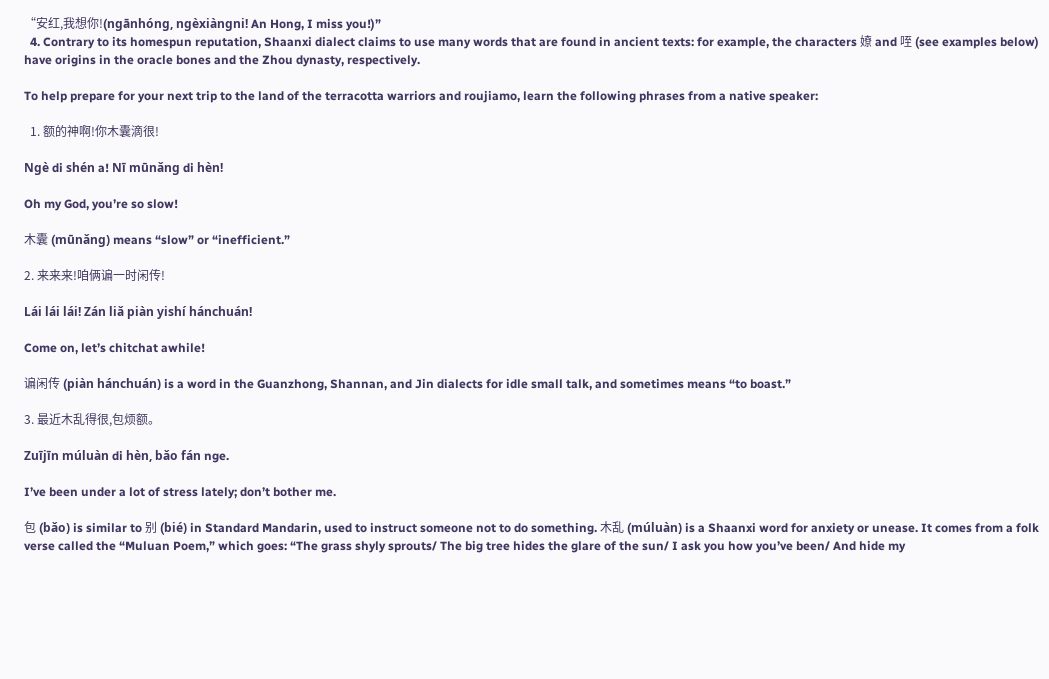“安红,我想你!(ngānhóng, ngèxiàngni! An Hong, I miss you!)”
  4. Contrary to its homespun reputation, Shaanxi dialect claims to use many words that are found in ancient texts: for example, the characters 嫽 and 咥 (see examples below) have origins in the oracle bones and the Zhou dynasty, respectively.

To help prepare for your next trip to the land of the terracotta warriors and roujiamo, learn the following phrases from a native speaker:

  1. 额的神啊!你木囊滴很!

Ngè di shén a! Nī mūnǎng di hèn!

Oh my God, you’re so slow!

木囊 (mūnǎng) means “slow” or “inefficient.”

2. 来来来!咱俩谝一时闲传!

Lái lái lái! Zán liǎ piàn yishí hánchuán!

Come on, let’s chitchat awhile!

谝闲传 (piàn hánchuán) is a word in the Guanzhong, Shannan, and Jin dialects for idle small talk, and sometimes means “to boast.”

3. 最近木乱得很,包烦额。

Zuījīn múluàn di hèn, bǎo fán nge.

I’ve been under a lot of stress lately; don’t bother me.

包 (bǎo) is similar to 别 (bié) in Standard Mandarin, used to instruct someone not to do something. 木乱 (múluàn) is a Shaanxi word for anxiety or unease. It comes from a folk verse called the “Muluan Poem,” which goes: “The grass shyly sprouts/ The big tree hides the glare of the sun/ I ask you how you’ve been/ And hide my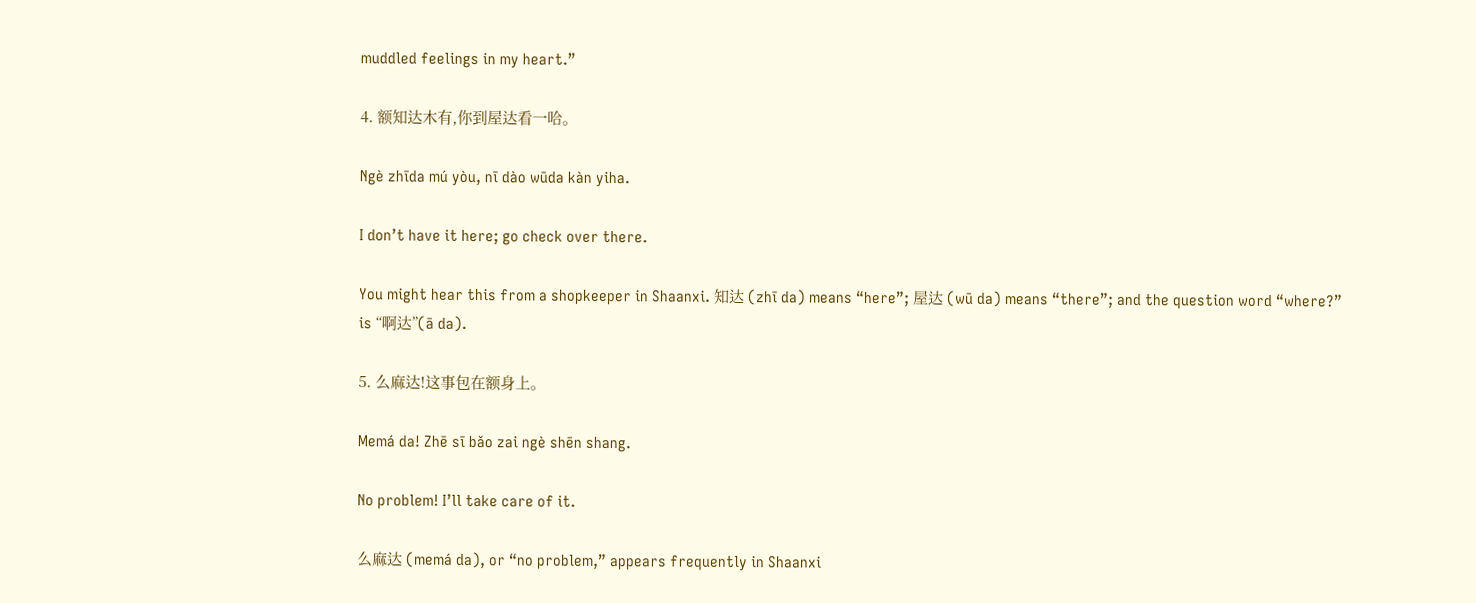muddled feelings in my heart.”

4. 额知达木有,你到屋达看一哈。

Ngè zhīda mú yòu, nī dào wūda kàn yiha.

I don’t have it here; go check over there.

You might hear this from a shopkeeper in Shaanxi. 知达 (zhī da) means “here”; 屋达 (wū da) means “there”; and the question word “where?” is “啊达”(ā da).

5. 么麻达!这事包在额身上。

Memá da! Zhē sī bǎo zai ngè shēn shang.

No problem! I’ll take care of it.

么麻达 (memá da), or “no problem,” appears frequently in Shaanxi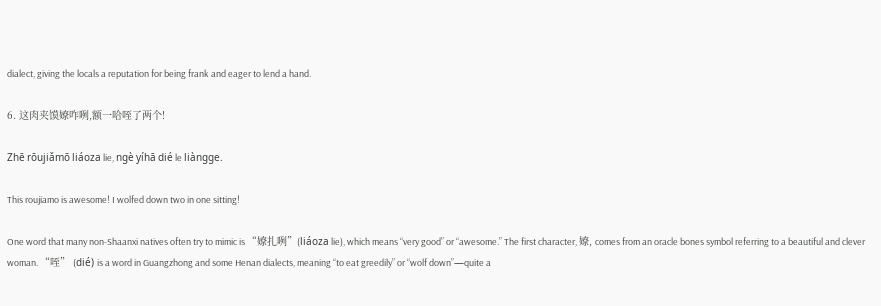dialect, giving the locals a reputation for being frank and eager to lend a hand.

6. 这肉夹馍嫽咋咧,额一哈咥了两个!

Zhē rōujiǎmō liáoza lie, ngè yíhā dié le liàngge.

This roujiamo is awesome! I wolfed down two in one sitting!

One word that many non-Shaanxi natives often try to mimic is “嫽扎咧”(liáoza lie), which means “very good” or “awesome.” The first character, 嫽, comes from an oracle bones symbol referring to a beautiful and clever woman. “咥” (dié) is a word in Guangzhong and some Henan dialects, meaning “to eat greedily” or “wolf down”—quite a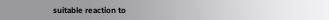suitable reaction to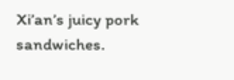Xi’an’s juicy pork sandwiches.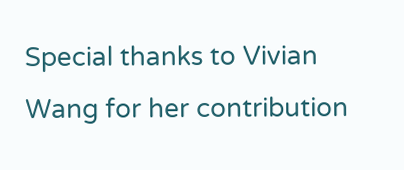Special thanks to Vivian Wang for her contribution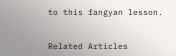to this fangyan lesson.


Related Articles